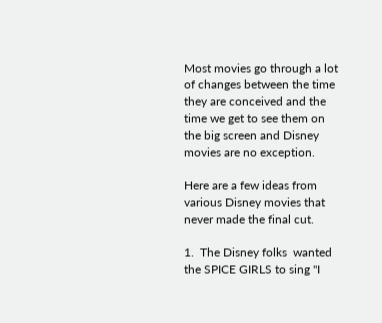Most movies go through a lot of changes between the time they are conceived and the time we get to see them on the big screen and Disney movies are no exception.

Here are a few ideas from various Disney movies that never made the final cut.

1.  The Disney folks  wanted the SPICE GIRLS to sing "I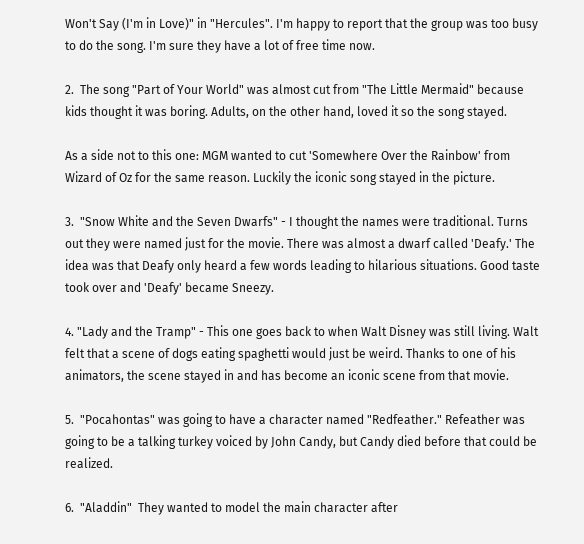Won't Say (I'm in Love)" in "Hercules". I'm happy to report that the group was too busy to do the song. I'm sure they have a lot of free time now.

2.  The song "Part of Your World" was almost cut from "The Little Mermaid" because kids thought it was boring. Adults, on the other hand, loved it so the song stayed.

As a side not to this one: MGM wanted to cut 'Somewhere Over the Rainbow' from Wizard of Oz for the same reason. Luckily the iconic song stayed in the picture.

3.  "Snow White and the Seven Dwarfs" - I thought the names were traditional. Turns out they were named just for the movie. There was almost a dwarf called 'Deafy.' The idea was that Deafy only heard a few words leading to hilarious situations. Good taste took over and 'Deafy' became Sneezy.

4. "Lady and the Tramp" - This one goes back to when Walt Disney was still living. Walt felt that a scene of dogs eating spaghetti would just be weird. Thanks to one of his animators, the scene stayed in and has become an iconic scene from that movie.

5.  "Pocahontas" was going to have a character named "Redfeather." Refeather was going to be a talking turkey voiced by John Candy, but Candy died before that could be realized.

6.  "Aladdin"  They wanted to model the main character after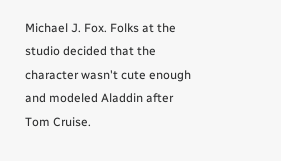Michael J. Fox. Folks at the studio decided that the character wasn't cute enough and modeled Aladdin after Tom Cruise.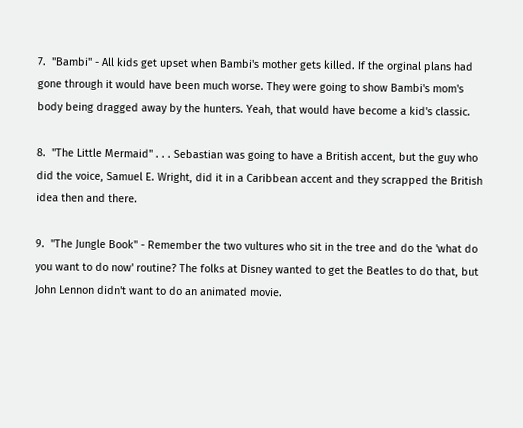7.  "Bambi" - All kids get upset when Bambi's mother gets killed. If the orginal plans had gone through it would have been much worse. They were going to show Bambi's mom's body being dragged away by the hunters. Yeah, that would have become a kid's classic.

8.  "The Little Mermaid" . . . Sebastian was going to have a British accent, but the guy who did the voice, Samuel E. Wright, did it in a Caribbean accent and they scrapped the British idea then and there.

9.  "The Jungle Book" - Remember the two vultures who sit in the tree and do the 'what do you want to do now' routine? The folks at Disney wanted to get the Beatles to do that, but John Lennon didn't want to do an animated movie.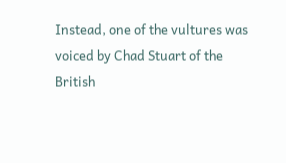Instead, one of the vultures was voiced by Chad Stuart of the British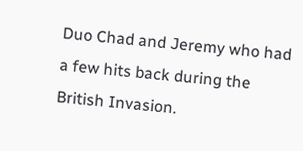Duo Chad and Jeremy who had a few hits back during the British Invasion.